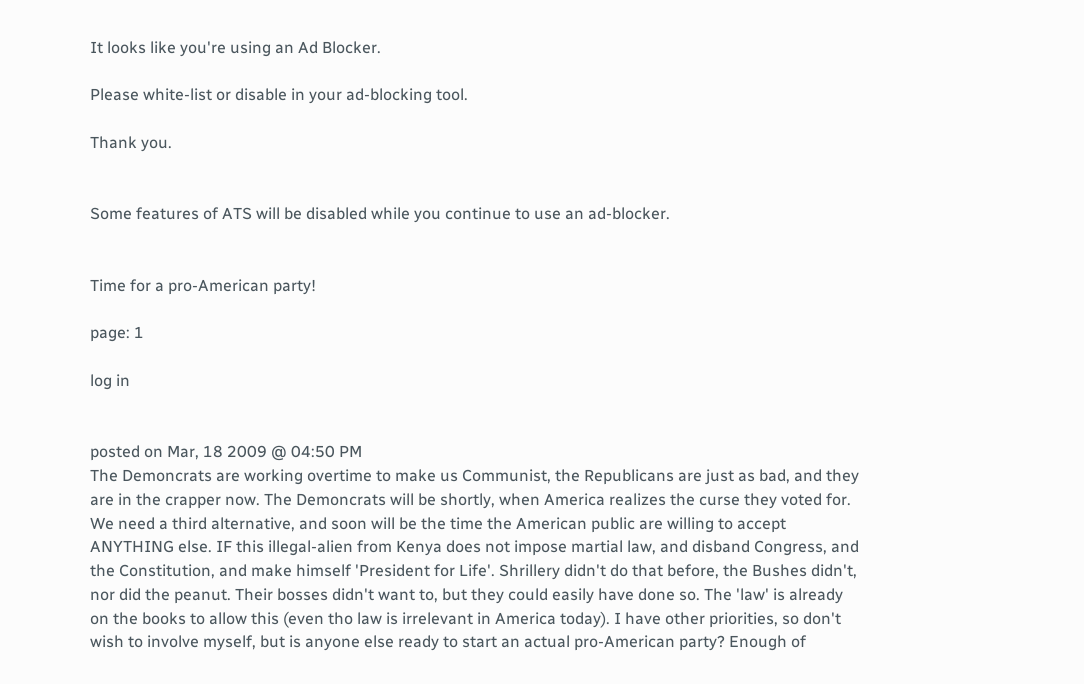It looks like you're using an Ad Blocker.

Please white-list or disable in your ad-blocking tool.

Thank you.


Some features of ATS will be disabled while you continue to use an ad-blocker.


Time for a pro-American party!

page: 1

log in


posted on Mar, 18 2009 @ 04:50 PM
The Demoncrats are working overtime to make us Communist, the Republicans are just as bad, and they are in the crapper now. The Demoncrats will be shortly, when America realizes the curse they voted for. We need a third alternative, and soon will be the time the American public are willing to accept ANYTHING else. IF this illegal-alien from Kenya does not impose martial law, and disband Congress, and the Constitution, and make himself 'President for Life'. Shrillery didn't do that before, the Bushes didn't, nor did the peanut. Their bosses didn't want to, but they could easily have done so. The 'law' is already on the books to allow this (even tho law is irrelevant in America today). I have other priorities, so don't wish to involve myself, but is anyone else ready to start an actual pro-American party? Enough of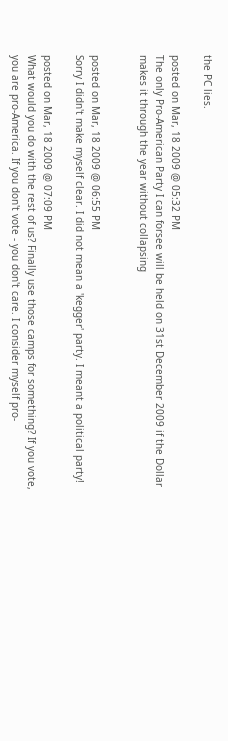the PC lies.

posted on Mar, 18 2009 @ 05:32 PM
The only Pro-American Party I can forsee will be held on 31st December 2009 if the Dollar makes it through the year without collapsing


posted on Mar, 18 2009 @ 06:55 PM
Sorry I didn't make myself clear. I did not mean a 'kegger' party. I meant a political party!

posted on Mar, 18 2009 @ 07:09 PM
What would you do with the rest of us? Finally use those camps for something? If you vote, you are pro-America. If you don't vote - you don't care. I consider myself pro-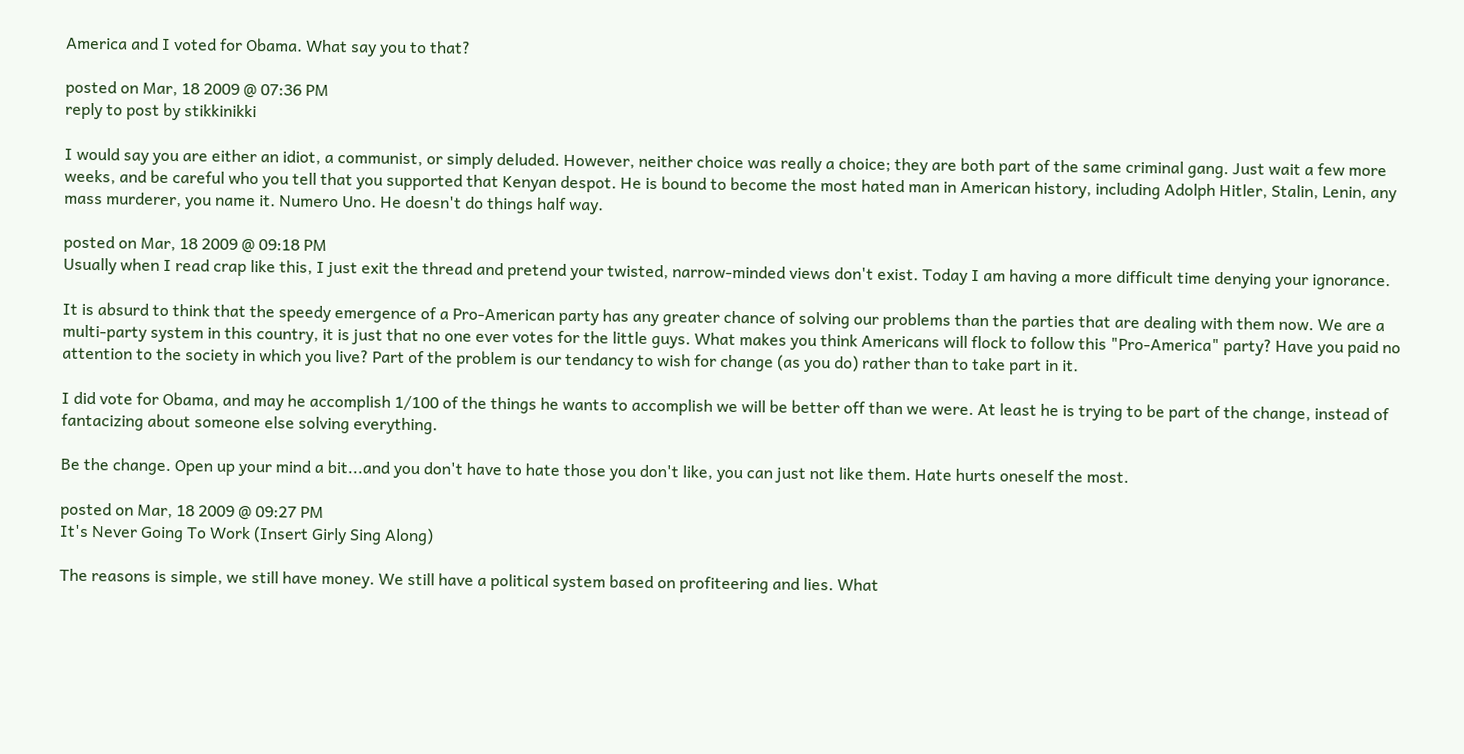America and I voted for Obama. What say you to that?

posted on Mar, 18 2009 @ 07:36 PM
reply to post by stikkinikki

I would say you are either an idiot, a communist, or simply deluded. However, neither choice was really a choice; they are both part of the same criminal gang. Just wait a few more weeks, and be careful who you tell that you supported that Kenyan despot. He is bound to become the most hated man in American history, including Adolph Hitler, Stalin, Lenin, any mass murderer, you name it. Numero Uno. He doesn't do things half way.

posted on Mar, 18 2009 @ 09:18 PM
Usually when I read crap like this, I just exit the thread and pretend your twisted, narrow-minded views don't exist. Today I am having a more difficult time denying your ignorance.

It is absurd to think that the speedy emergence of a Pro-American party has any greater chance of solving our problems than the parties that are dealing with them now. We are a multi-party system in this country, it is just that no one ever votes for the little guys. What makes you think Americans will flock to follow this "Pro-America" party? Have you paid no attention to the society in which you live? Part of the problem is our tendancy to wish for change (as you do) rather than to take part in it.

I did vote for Obama, and may he accomplish 1/100 of the things he wants to accomplish we will be better off than we were. At least he is trying to be part of the change, instead of fantacizing about someone else solving everything.

Be the change. Open up your mind a bit...and you don't have to hate those you don't like, you can just not like them. Hate hurts oneself the most.

posted on Mar, 18 2009 @ 09:27 PM
It's Never Going To Work (Insert Girly Sing Along)

The reasons is simple, we still have money. We still have a political system based on profiteering and lies. What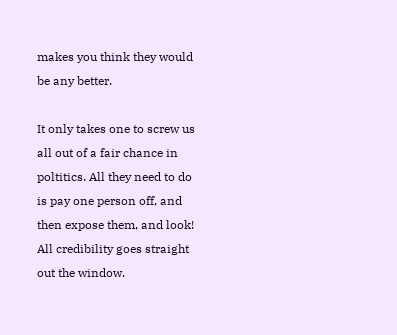makes you think they would be any better.

It only takes one to screw us all out of a fair chance in poltitics. All they need to do is pay one person off, and then expose them, and look! All credibility goes straight out the window.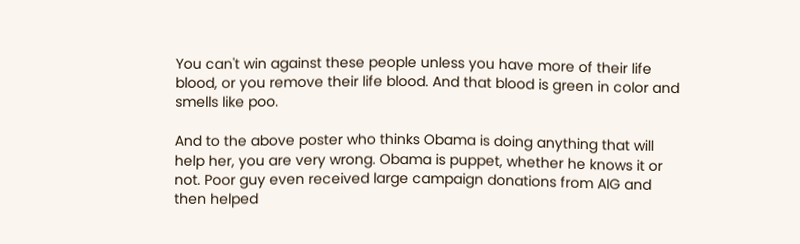You can't win against these people unless you have more of their life blood, or you remove their life blood. And that blood is green in color and smells like poo.

And to the above poster who thinks Obama is doing anything that will help her, you are very wrong. Obama is puppet, whether he knows it or not. Poor guy even received large campaign donations from AIG and then helped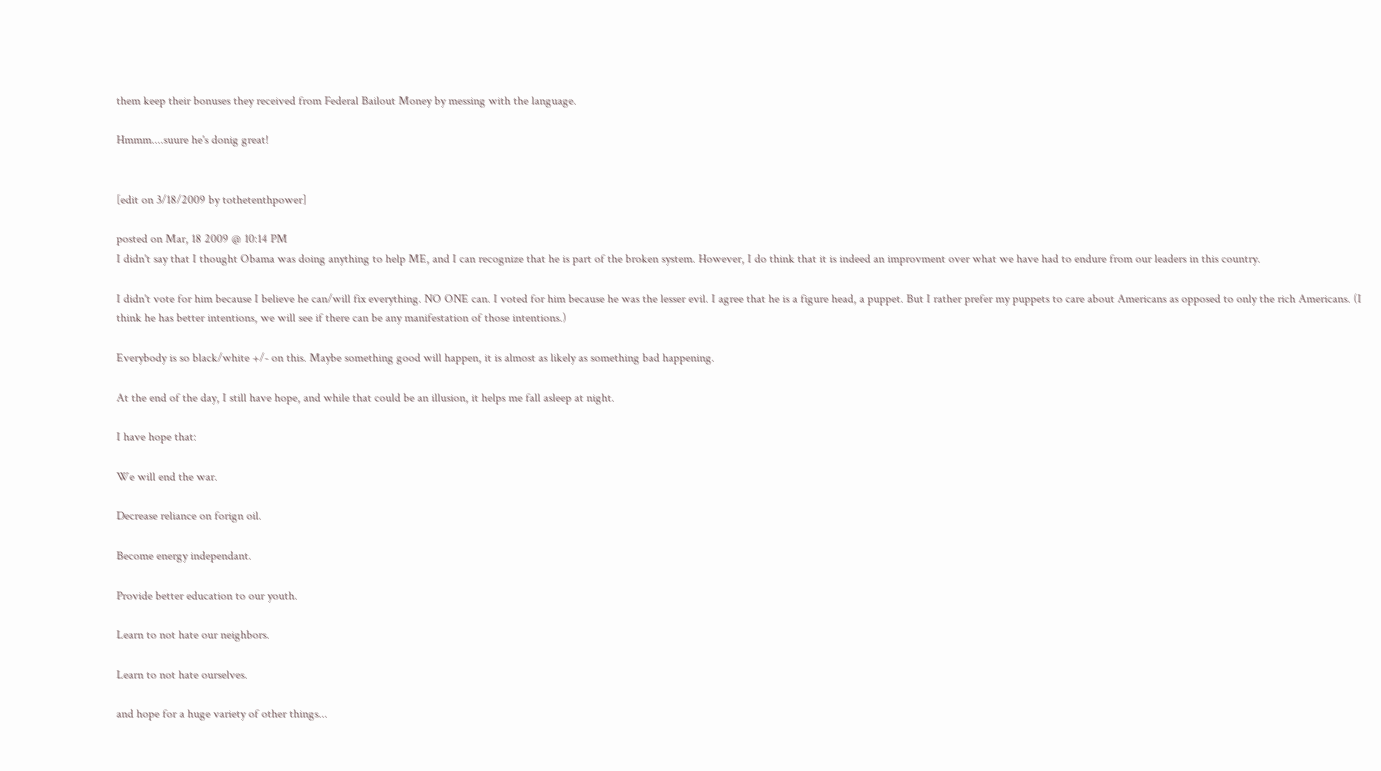them keep their bonuses they received from Federal Bailout Money by messing with the language.

Hmmm....suure he's donig great!


[edit on 3/18/2009 by tothetenthpower]

posted on Mar, 18 2009 @ 10:14 PM
I didn't say that I thought Obama was doing anything to help ME, and I can recognize that he is part of the broken system. However, I do think that it is indeed an improvment over what we have had to endure from our leaders in this country.

I didn't vote for him because I believe he can/will fix everything. NO ONE can. I voted for him because he was the lesser evil. I agree that he is a figure head, a puppet. But I rather prefer my puppets to care about Americans as opposed to only the rich Americans. (I think he has better intentions, we will see if there can be any manifestation of those intentions.)

Everybody is so black/white +/- on this. Maybe something good will happen, it is almost as likely as something bad happening.

At the end of the day, I still have hope, and while that could be an illusion, it helps me fall asleep at night.

I have hope that:

We will end the war.

Decrease reliance on forign oil.

Become energy independant.

Provide better education to our youth.

Learn to not hate our neighbors.

Learn to not hate ourselves.

and hope for a huge variety of other things...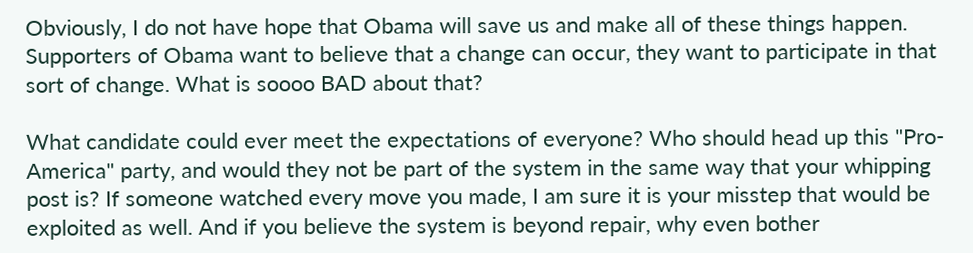Obviously, I do not have hope that Obama will save us and make all of these things happen.
Supporters of Obama want to believe that a change can occur, they want to participate in that sort of change. What is soooo BAD about that?

What candidate could ever meet the expectations of everyone? Who should head up this "Pro-America" party, and would they not be part of the system in the same way that your whipping post is? If someone watched every move you made, I am sure it is your misstep that would be exploited as well. And if you believe the system is beyond repair, why even bother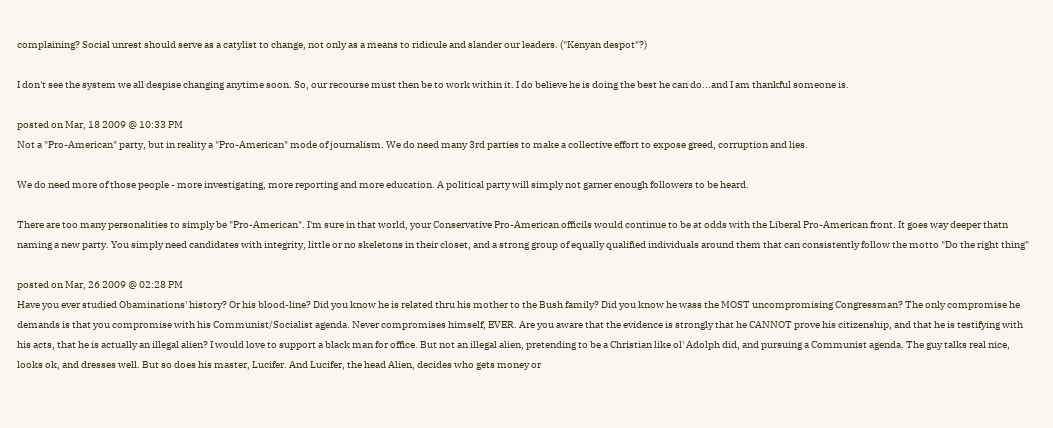complaining? Social unrest should serve as a catylist to change, not only as a means to ridicule and slander our leaders. ("Kenyan despot"?)

I don't see the system we all despise changing anytime soon. So, our recourse must then be to work within it. I do believe he is doing the best he can do...and I am thankful someone is.

posted on Mar, 18 2009 @ 10:33 PM
Not a "Pro-American" party, but in reality a "Pro-American" mode of journalism. We do need many 3rd parties to make a collective effort to expose greed, corruption and lies.

We do need more of those people - more investigating, more reporting and more education. A political party will simply not garner enough followers to be heard.

There are too many personalities to simply be "Pro-American". I'm sure in that world, your Conservative Pro-American officils would continue to be at odds with the Liberal Pro-American front. It goes way deeper thatn naming a new party. You simply need candidates with integrity, little or no skeletons in their closet, and a strong group of equally qualified individuals around them that can consistently follow the motto "Do the right thing"

posted on Mar, 26 2009 @ 02:28 PM
Have you ever studied Obaminations' history? Or his blood-line? Did you know he is related thru his mother to the Bush family? Did you know he wass the MOST uncompromising Congressman? The only compromise he demands is that you compromise with his Communist/Socialist agenda. Never compromises himself, EVER. Are you aware that the evidence is strongly that he CANNOT prove his citizenship, and that he is testifying with his acts, that he is actually an illegal alien? I would love to support a black man for office. But not an illegal alien, pretending to be a Christian like ol' Adolph did, and pursuing a Communist agenda. The guy talks real nice, looks ok, and dresses well. But so does his master, Lucifer. And Lucifer, the head Alien, decides who gets money or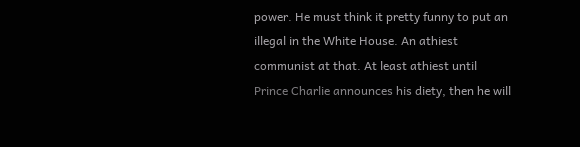power. He must think it pretty funny to put an illegal in the White House. An athiest communist at that. At least athiest until Prince Charlie announces his diety, then he will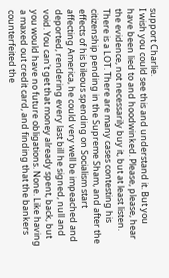support Charlie.
I wish you could see this and understand it. But you have been lied to and hoodwinked. Please, please, hear the evidence, not necessarily buy it, but at least listen. There is a LOT. There are many cases contesting his citizenship pending in the Supreme Sham, and after the effects of his bileous spending on Socialism start affecting America, he could very well be impeached and deported, rendering every last bill he signed, null and void. You can't get that money already spent, back, but you would have no future obligations. None. Like having a maxed out credit card, and finding that the bankers counterfeited the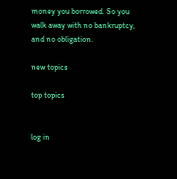money you borrowed. So you walk away with no bankruptcy, and no obligation.

new topics

top topics


log in